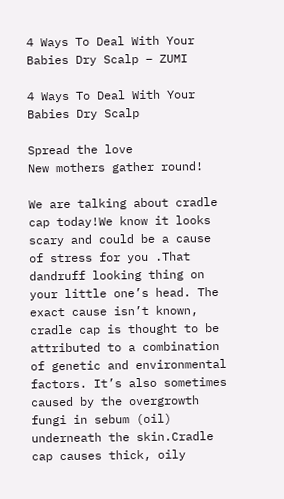4 Ways To Deal With Your Babies Dry Scalp – ZUMI

4 Ways To Deal With Your Babies Dry Scalp

Spread the love
New mothers gather round!

We are talking about cradle cap today!We know it looks scary and could be a cause of stress for you .That dandruff looking thing on your little one’s head. The exact cause isn’t known, cradle cap is thought to be attributed to a combination of genetic and environmental factors. It’s also sometimes caused by the overgrowth fungi in sebum (oil) underneath the skin.Cradle cap causes thick, oily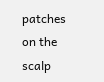patches on the scalp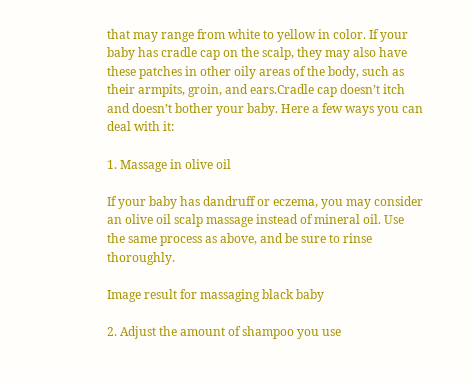that may range from white to yellow in color. If your baby has cradle cap on the scalp, they may also have these patches in other oily areas of the body, such as their armpits, groin, and ears.Cradle cap doesn’t itch and doesn’t bother your baby. Here a few ways you can deal with it:

1. Massage in olive oil

If your baby has dandruff or eczema, you may consider an olive oil scalp massage instead of mineral oil. Use the same process as above, and be sure to rinse thoroughly.

Image result for massaging black baby

2. Adjust the amount of shampoo you use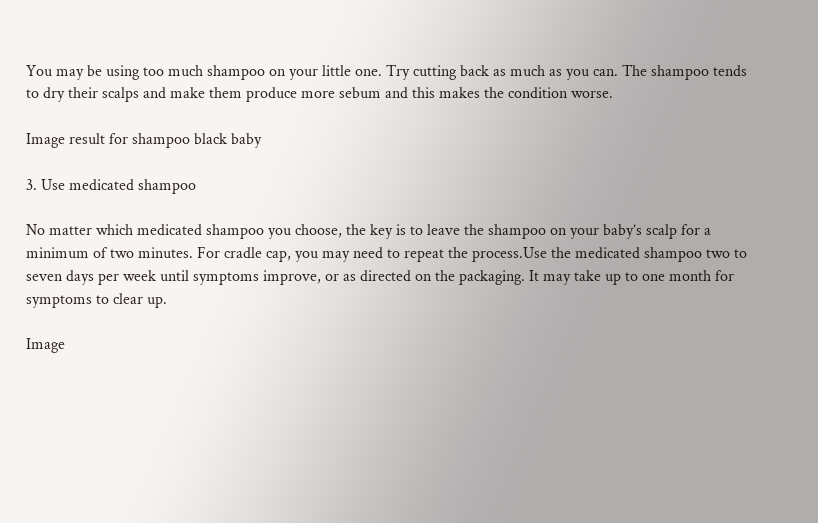You may be using too much shampoo on your little one. Try cutting back as much as you can. The shampoo tends to dry their scalps and make them produce more sebum and this makes the condition worse.

Image result for shampoo black baby

3. Use medicated shampoo

No matter which medicated shampoo you choose, the key is to leave the shampoo on your baby’s scalp for a minimum of two minutes. For cradle cap, you may need to repeat the process.Use the medicated shampoo two to seven days per week until symptoms improve, or as directed on the packaging. It may take up to one month for symptoms to clear up.

Image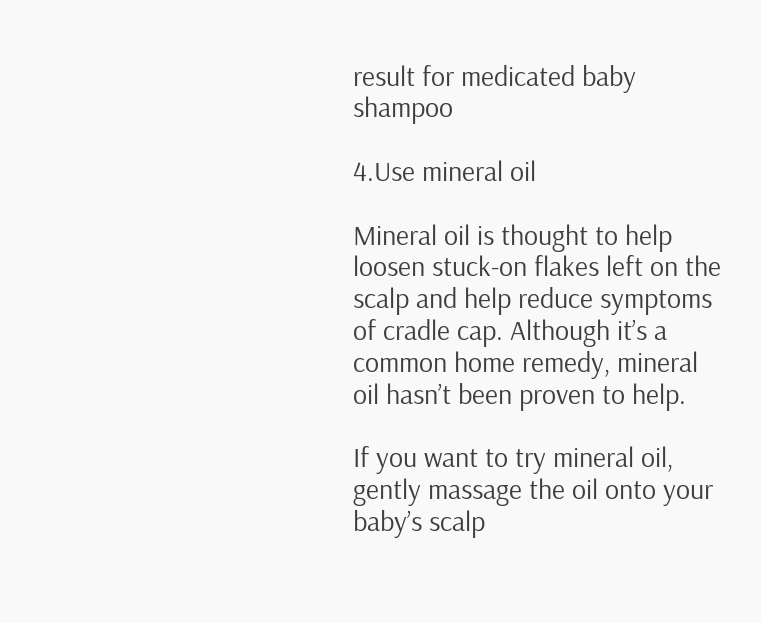result for medicated baby shampoo

4.Use mineral oil

Mineral oil is thought to help loosen stuck-on flakes left on the scalp and help reduce symptoms of cradle cap. Although it’s a common home remedy, mineral oil hasn’t been proven to help.

If you want to try mineral oil, gently massage the oil onto your baby’s scalp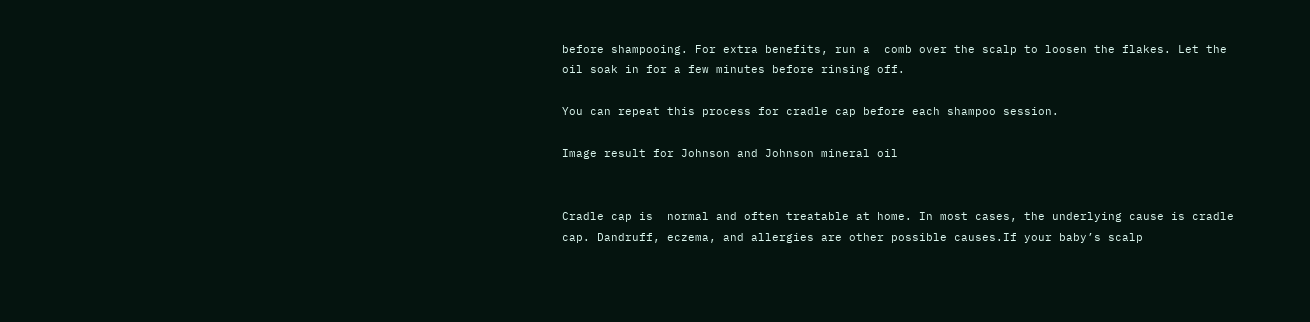before shampooing. For extra benefits, run a  comb over the scalp to loosen the flakes. Let the oil soak in for a few minutes before rinsing off.

You can repeat this process for cradle cap before each shampoo session.

Image result for Johnson and Johnson mineral oil


Cradle cap is  normal and often treatable at home. In most cases, the underlying cause is cradle cap. Dandruff, eczema, and allergies are other possible causes.If your baby’s scalp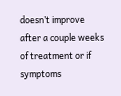doesn’t improve after a couple weeks of treatment or if symptoms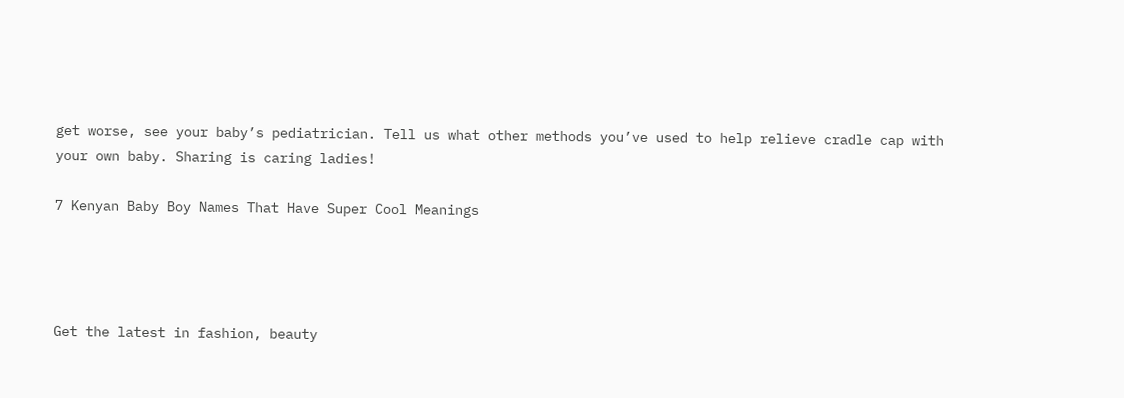get worse, see your baby’s pediatrician. Tell us what other methods you’ve used to help relieve cradle cap with your own baby. Sharing is caring ladies!

7 Kenyan Baby Boy Names That Have Super Cool Meanings




Get the latest in fashion, beauty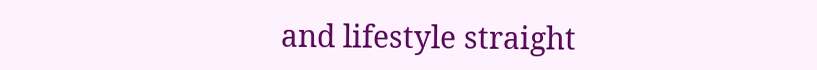and lifestyle straight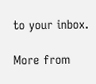to your inbox.

More from